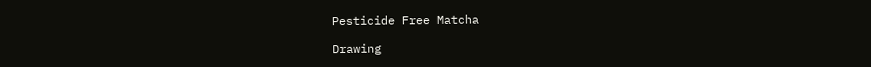Pesticide Free Matcha

Drawing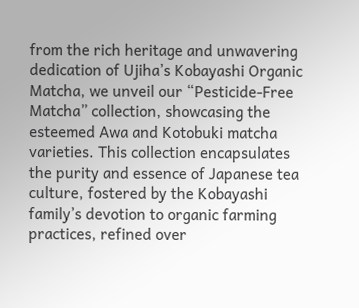from the rich heritage and unwavering dedication of Ujiha’s Kobayashi Organic Matcha, we unveil our “Pesticide-Free Matcha” collection, showcasing the esteemed Awa and Kotobuki matcha varieties. This collection encapsulates the purity and essence of Japanese tea culture, fostered by the Kobayashi family’s devotion to organic farming practices, refined over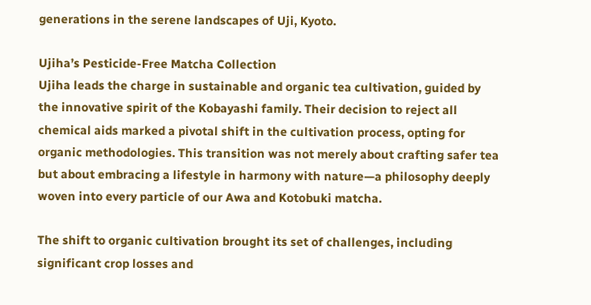generations in the serene landscapes of Uji, Kyoto.

Ujiha’s Pesticide-Free Matcha Collection
Ujiha leads the charge in sustainable and organic tea cultivation, guided by the innovative spirit of the Kobayashi family. Their decision to reject all chemical aids marked a pivotal shift in the cultivation process, opting for organic methodologies. This transition was not merely about crafting safer tea but about embracing a lifestyle in harmony with nature—a philosophy deeply woven into every particle of our Awa and Kotobuki matcha.

The shift to organic cultivation brought its set of challenges, including significant crop losses and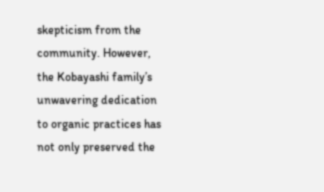skepticism from the community. However, the Kobayashi family’s unwavering dedication to organic practices has not only preserved the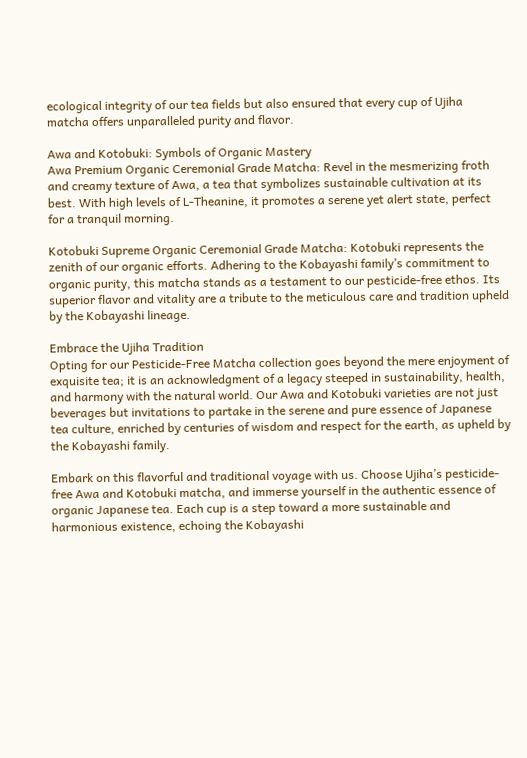ecological integrity of our tea fields but also ensured that every cup of Ujiha matcha offers unparalleled purity and flavor.

Awa and Kotobuki: Symbols of Organic Mastery
Awa Premium Organic Ceremonial Grade Matcha: Revel in the mesmerizing froth and creamy texture of Awa, a tea that symbolizes sustainable cultivation at its best. With high levels of L-Theanine, it promotes a serene yet alert state, perfect for a tranquil morning.

Kotobuki Supreme Organic Ceremonial Grade Matcha: Kotobuki represents the zenith of our organic efforts. Adhering to the Kobayashi family’s commitment to organic purity, this matcha stands as a testament to our pesticide-free ethos. Its superior flavor and vitality are a tribute to the meticulous care and tradition upheld by the Kobayashi lineage.

Embrace the Ujiha Tradition
Opting for our Pesticide-Free Matcha collection goes beyond the mere enjoyment of exquisite tea; it is an acknowledgment of a legacy steeped in sustainability, health, and harmony with the natural world. Our Awa and Kotobuki varieties are not just beverages but invitations to partake in the serene and pure essence of Japanese tea culture, enriched by centuries of wisdom and respect for the earth, as upheld by the Kobayashi family.

Embark on this flavorful and traditional voyage with us. Choose Ujiha’s pesticide-free Awa and Kotobuki matcha, and immerse yourself in the authentic essence of organic Japanese tea. Each cup is a step toward a more sustainable and harmonious existence, echoing the Kobayashi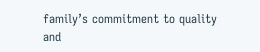family’s commitment to quality and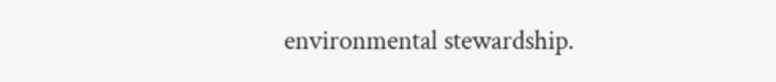environmental stewardship.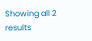Showing all 2 results